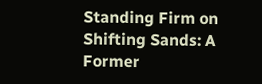Standing Firm on Shifting Sands: A Former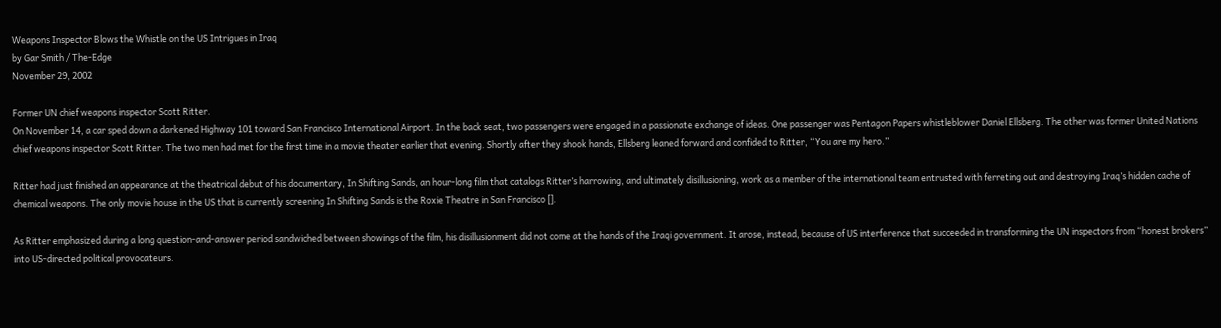Weapons Inspector Blows the Whistle on the US Intrigues in Iraq
by Gar Smith / The-Edge
November 29, 2002

Former UN chief weapons inspector Scott Ritter.
On November 14, a car sped down a darkened Highway 101 toward San Francisco International Airport. In the back seat, two passengers were engaged in a passionate exchange of ideas. One passenger was Pentagon Papers whistleblower Daniel Ellsberg. The other was former United Nations chief weapons inspector Scott Ritter. The two men had met for the first time in a movie theater earlier that evening. Shortly after they shook hands, Ellsberg leaned forward and confided to Ritter, “You are my hero.”

Ritter had just finished an appearance at the theatrical debut of his documentary, In Shifting Sands, an hour-long film that catalogs Ritter’s harrowing, and ultimately disillusioning, work as a member of the international team entrusted with ferreting out and destroying Iraq’s hidden cache of chemical weapons. The only movie house in the US that is currently screening In Shifting Sands is the Roxie Theatre in San Francisco [].

As Ritter emphasized during a long question-and-answer period sandwiched between showings of the film, his disillusionment did not come at the hands of the Iraqi government. It arose, instead, because of US interference that succeeded in transforming the UN inspectors from “honest brokers” into US-directed political provocateurs.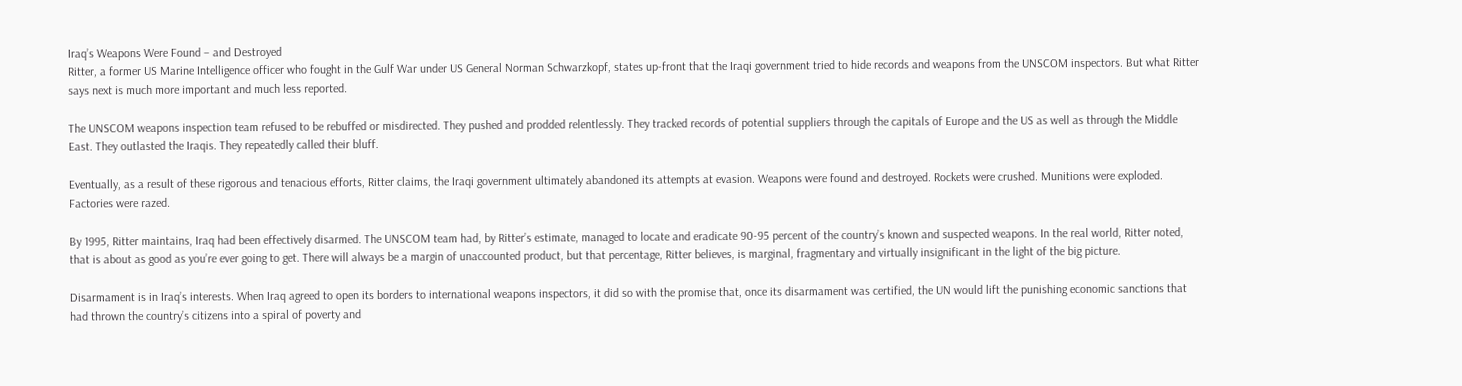Iraq’s Weapons Were Found – and Destroyed
Ritter, a former US Marine Intelligence officer who fought in the Gulf War under US General Norman Schwarzkopf, states up-front that the Iraqi government tried to hide records and weapons from the UNSCOM inspectors. But what Ritter says next is much more important and much less reported.

The UNSCOM weapons inspection team refused to be rebuffed or misdirected. They pushed and prodded relentlessly. They tracked records of potential suppliers through the capitals of Europe and the US as well as through the Middle East. They outlasted the Iraqis. They repeatedly called their bluff.

Eventually, as a result of these rigorous and tenacious efforts, Ritter claims, the Iraqi government ultimately abandoned its attempts at evasion. Weapons were found and destroyed. Rockets were crushed. Munitions were exploded. Factories were razed.

By 1995, Ritter maintains, Iraq had been effectively disarmed. The UNSCOM team had, by Ritter’s estimate, managed to locate and eradicate 90-95 percent of the country’s known and suspected weapons. In the real world, Ritter noted, that is about as good as you’re ever going to get. There will always be a margin of unaccounted product, but that percentage, Ritter believes, is marginal, fragmentary and virtually insignificant in the light of the big picture.

Disarmament is in Iraq’s interests. When Iraq agreed to open its borders to international weapons inspectors, it did so with the promise that, once its disarmament was certified, the UN would lift the punishing economic sanctions that had thrown the country’s citizens into a spiral of poverty and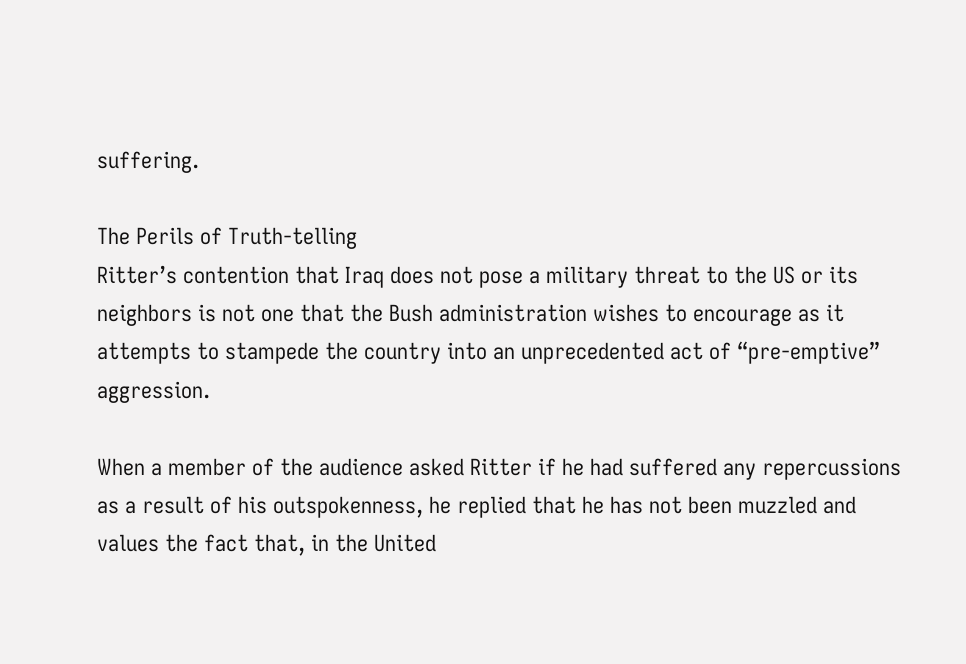suffering.

The Perils of Truth-telling
Ritter’s contention that Iraq does not pose a military threat to the US or its neighbors is not one that the Bush administration wishes to encourage as it attempts to stampede the country into an unprecedented act of “pre-emptive” aggression.

When a member of the audience asked Ritter if he had suffered any repercussions as a result of his outspokenness, he replied that he has not been muzzled and values the fact that, in the United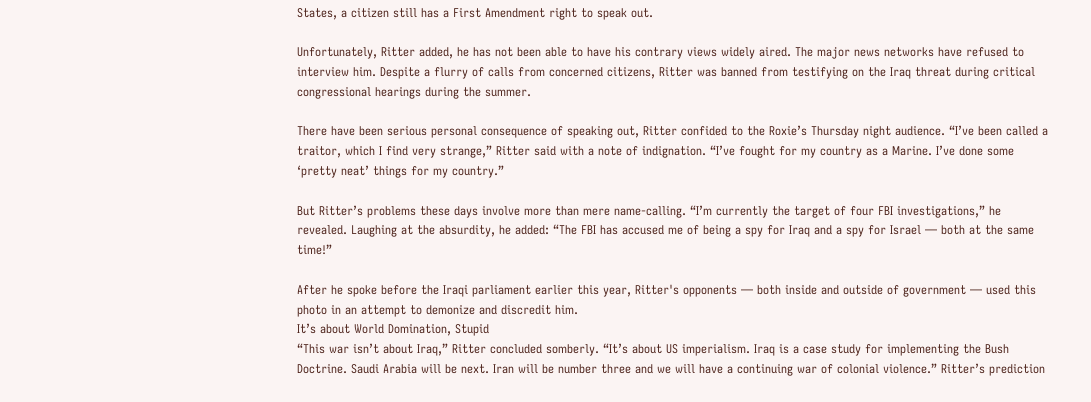States, a citizen still has a First Amendment right to speak out.

Unfortunately, Ritter added, he has not been able to have his contrary views widely aired. The major news networks have refused to interview him. Despite a flurry of calls from concerned citizens, Ritter was banned from testifying on the Iraq threat during critical congressional hearings during the summer.

There have been serious personal consequence of speaking out, Ritter confided to the Roxie’s Thursday night audience. “I’ve been called a traitor, which I find very strange,” Ritter said with a note of indignation. “I’ve fought for my country as a Marine. I’ve done some ‘pretty neat’ things for my country.”

But Ritter’s problems these days involve more than mere name-calling. “I’m currently the target of four FBI investigations,” he revealed. Laughing at the absurdity, he added: “The FBI has accused me of being a spy for Iraq and a spy for Israel — both at the same time!”

After he spoke before the Iraqi parliament earlier this year, Ritter's opponents — both inside and outside of government — used this photo in an attempt to demonize and discredit him.
It’s about World Domination, Stupid
“This war isn’t about Iraq,” Ritter concluded somberly. “It’s about US imperialism. Iraq is a case study for implementing the Bush Doctrine. Saudi Arabia will be next. Iran will be number three and we will have a continuing war of colonial violence.” Ritter’s prediction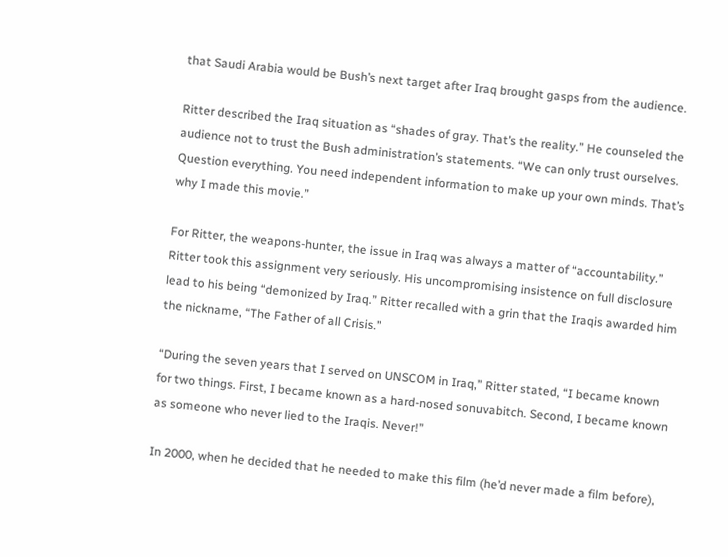that Saudi Arabia would be Bush’s next target after Iraq brought gasps from the audience.

Ritter described the Iraq situation as “shades of gray. That’s the reality.” He counseled the audience not to trust the Bush administration’s statements. “We can only trust ourselves. Question everything. You need independent information to make up your own minds. That’s why I made this movie.”

For Ritter, the weapons-hunter, the issue in Iraq was always a matter of “accountability.” Ritter took this assignment very seriously. His uncompromising insistence on full disclosure lead to his being “demonized by Iraq.” Ritter recalled with a grin that the Iraqis awarded him the nickname, “The Father of all Crisis.”

“During the seven years that I served on UNSCOM in Iraq,” Ritter stated, “I became known for two things. First, I became known as a hard-nosed sonuvabitch. Second, I became known as someone who never lied to the Iraqis. Never!”

In 2000, when he decided that he needed to make this film (he’d never made a film before),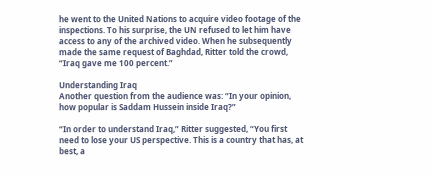he went to the United Nations to acquire video footage of the inspections. To his surprise, the UN refused to let him have access to any of the archived video. When he subsequently made the same request of Baghdad, Ritter told the crowd, “Iraq gave me 100 percent.”

Understanding Iraq
Another question from the audience was: “In your opinion, how popular is Saddam Hussein inside Iraq?”

“In order to understand Iraq,” Ritter suggested, “You first need to lose your US perspective. This is a country that has, at best, a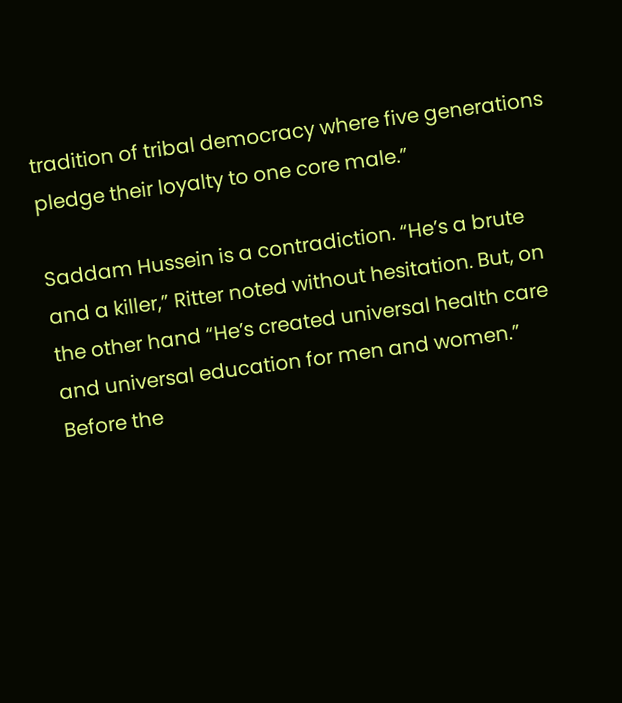tradition of tribal democracy where five generations pledge their loyalty to one core male.”

Saddam Hussein is a contradiction. “He’s a brute and a killer,” Ritter noted without hesitation. But, on the other hand “He’s created universal health care and universal education for men and women.” Before the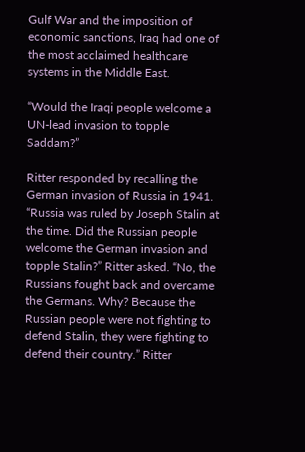Gulf War and the imposition of economic sanctions, Iraq had one of the most acclaimed healthcare systems in the Middle East.

“Would the Iraqi people welcome a UN-lead invasion to topple Saddam?”

Ritter responded by recalling the German invasion of Russia in 1941. “Russia was ruled by Joseph Stalin at the time. Did the Russian people welcome the German invasion and topple Stalin?” Ritter asked. “No, the Russians fought back and overcame the Germans. Why? Because the Russian people were not fighting to defend Stalin, they were fighting to defend their country.” Ritter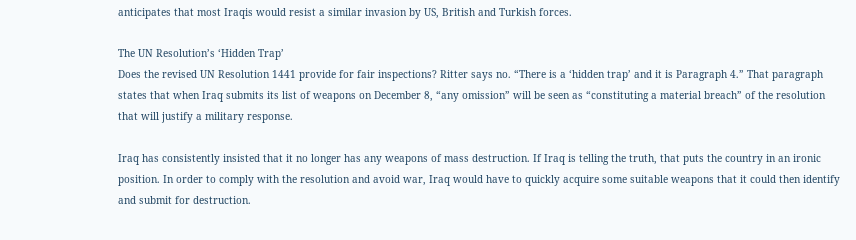anticipates that most Iraqis would resist a similar invasion by US, British and Turkish forces.

The UN Resolution’s ‘Hidden Trap’
Does the revised UN Resolution 1441 provide for fair inspections? Ritter says no. “There is a ‘hidden trap’ and it is Paragraph 4.” That paragraph states that when Iraq submits its list of weapons on December 8, “any omission” will be seen as “constituting a material breach” of the resolution that will justify a military response.

Iraq has consistently insisted that it no longer has any weapons of mass destruction. If Iraq is telling the truth, that puts the country in an ironic position. In order to comply with the resolution and avoid war, Iraq would have to quickly acquire some suitable weapons that it could then identify and submit for destruction.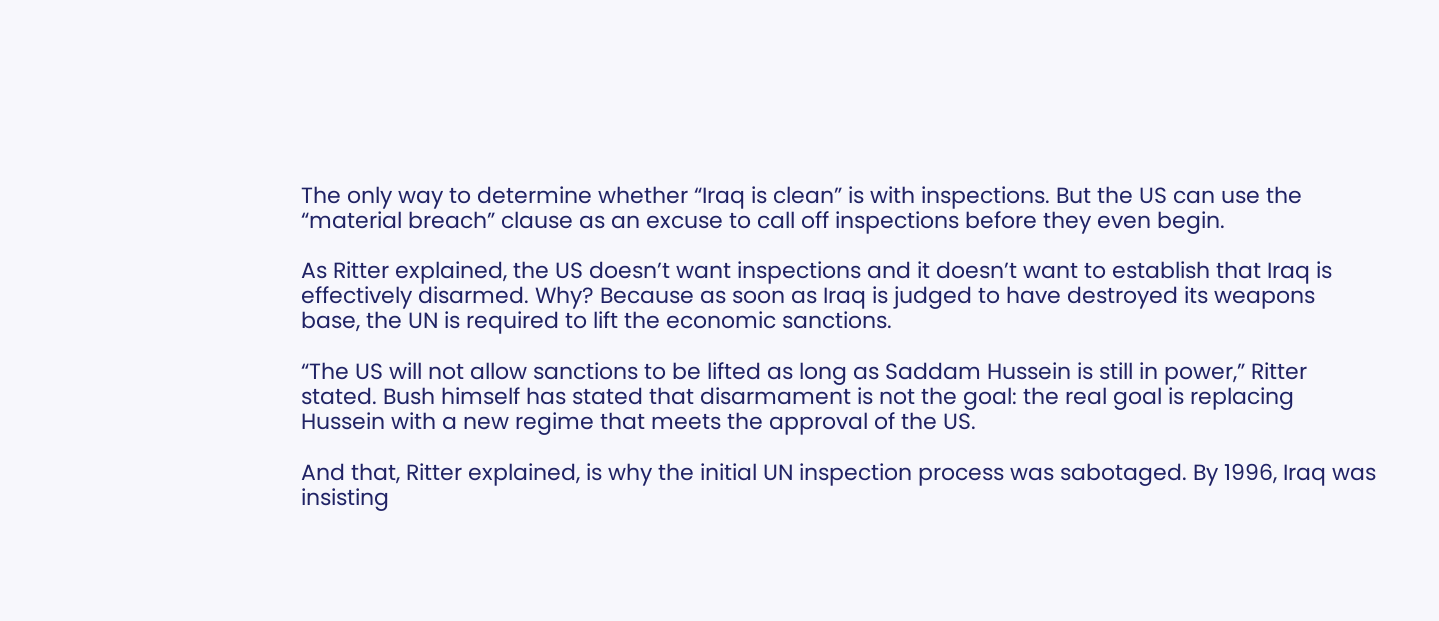The only way to determine whether “Iraq is clean” is with inspections. But the US can use the “material breach” clause as an excuse to call off inspections before they even begin.

As Ritter explained, the US doesn’t want inspections and it doesn’t want to establish that Iraq is effectively disarmed. Why? Because as soon as Iraq is judged to have destroyed its weapons base, the UN is required to lift the economic sanctions.

“The US will not allow sanctions to be lifted as long as Saddam Hussein is still in power,” Ritter stated. Bush himself has stated that disarmament is not the goal: the real goal is replacing Hussein with a new regime that meets the approval of the US.

And that, Ritter explained, is why the initial UN inspection process was sabotaged. By 1996, Iraq was insisting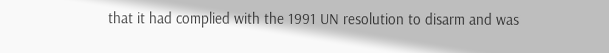that it had complied with the 1991 UN resolution to disarm and was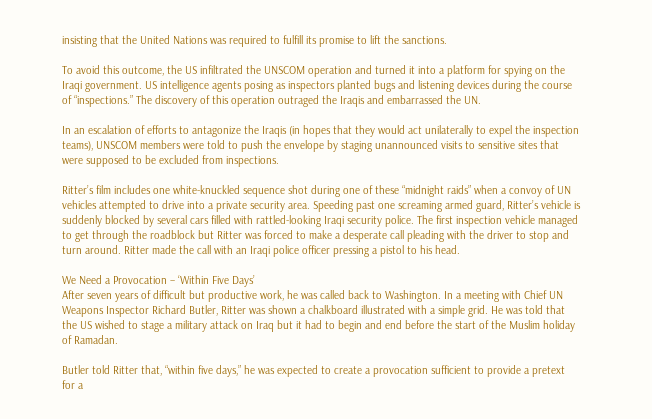insisting that the United Nations was required to fulfill its promise to lift the sanctions.

To avoid this outcome, the US infiltrated the UNSCOM operation and turned it into a platform for spying on the Iraqi government. US intelligence agents posing as inspectors planted bugs and listening devices during the course of “inspections.” The discovery of this operation outraged the Iraqis and embarrassed the UN.

In an escalation of efforts to antagonize the Iraqis (in hopes that they would act unilaterally to expel the inspection teams), UNSCOM members were told to push the envelope by staging unannounced visits to sensitive sites that were supposed to be excluded from inspections.

Ritter’s film includes one white-knuckled sequence shot during one of these “midnight raids” when a convoy of UN vehicles attempted to drive into a private security area. Speeding past one screaming armed guard, Ritter’s vehicle is suddenly blocked by several cars filled with rattled-looking Iraqi security police. The first inspection vehicle managed to get through the roadblock but Ritter was forced to make a desperate call pleading with the driver to stop and turn around. Ritter made the call with an Iraqi police officer pressing a pistol to his head.

We Need a Provocation – ‘Within Five Days’
After seven years of difficult but productive work, he was called back to Washington. In a meeting with Chief UN Weapons Inspector Richard Butler, Ritter was shown a chalkboard illustrated with a simple grid. He was told that the US wished to stage a military attack on Iraq but it had to begin and end before the start of the Muslim holiday of Ramadan.

Butler told Ritter that, “within five days,” he was expected to create a provocation sufficient to provide a pretext for a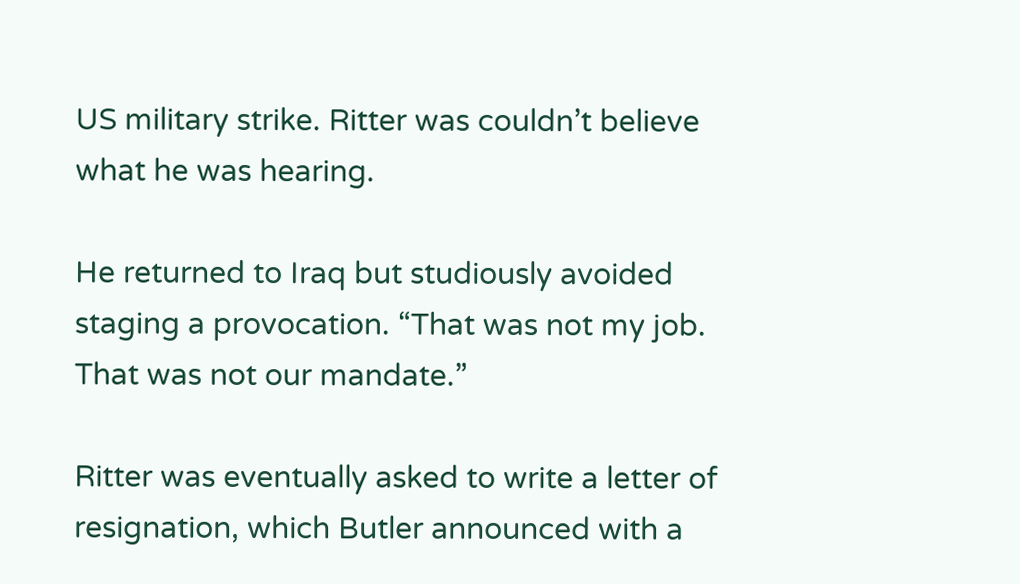US military strike. Ritter was couldn’t believe what he was hearing.

He returned to Iraq but studiously avoided staging a provocation. “That was not my job. That was not our mandate.”

Ritter was eventually asked to write a letter of resignation, which Butler announced with a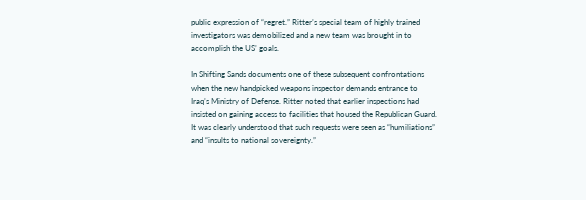public expression of “regret.” Ritter’s special team of highly trained investigators was demobilized and a new team was brought in to accomplish the US’ goals.

In Shifting Sands documents one of these subsequent confrontations when the new handpicked weapons inspector demands entrance to Iraq’s Ministry of Defense. Ritter noted that earlier inspections had insisted on gaining access to facilities that housed the Republican Guard. It was clearly understood that such requests were seen as “humiliations” and “insults to national sovereignty.”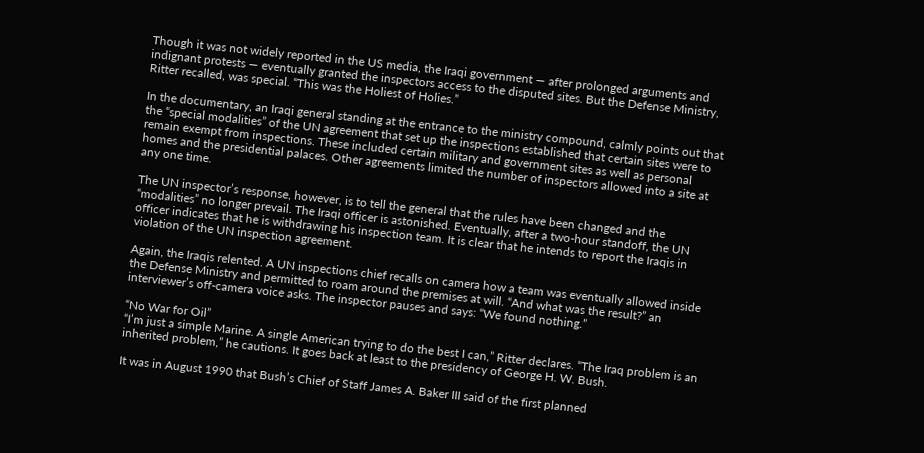Though it was not widely reported in the US media, the Iraqi government — after prolonged arguments and indignant protests — eventually granted the inspectors access to the disputed sites. But the Defense Ministry, Ritter recalled, was special. “This was the Holiest of Holies.”

In the documentary, an Iraqi general standing at the entrance to the ministry compound, calmly points out that the “special modalities” of the UN agreement that set up the inspections established that certain sites were to remain exempt from inspections. These included certain military and government sites as well as personal homes and the presidential palaces. Other agreements limited the number of inspectors allowed into a site at any one time.

The UN inspector’s response, however, is to tell the general that the rules have been changed and the “modalities” no longer prevail. The Iraqi officer is astonished. Eventually, after a two-hour standoff, the UN officer indicates that he is withdrawing his inspection team. It is clear that he intends to report the Iraqis in violation of the UN inspection agreement.

Again, the Iraqis relented. A UN inspections chief recalls on camera how a team was eventually allowed inside the Defense Ministry and permitted to roam around the premises at will. “And what was the result?” an interviewer’s off-camera voice asks. The inspector pauses and says: “We found nothing.”

“No War for Oil”
“I’m just a simple Marine. A single American trying to do the best I can,” Ritter declares. “The Iraq problem is an inherited problem,” he cautions. It goes back at least to the presidency of George H. W. Bush.

It was in August 1990 that Bush’s Chief of Staff James A. Baker III said of the first planned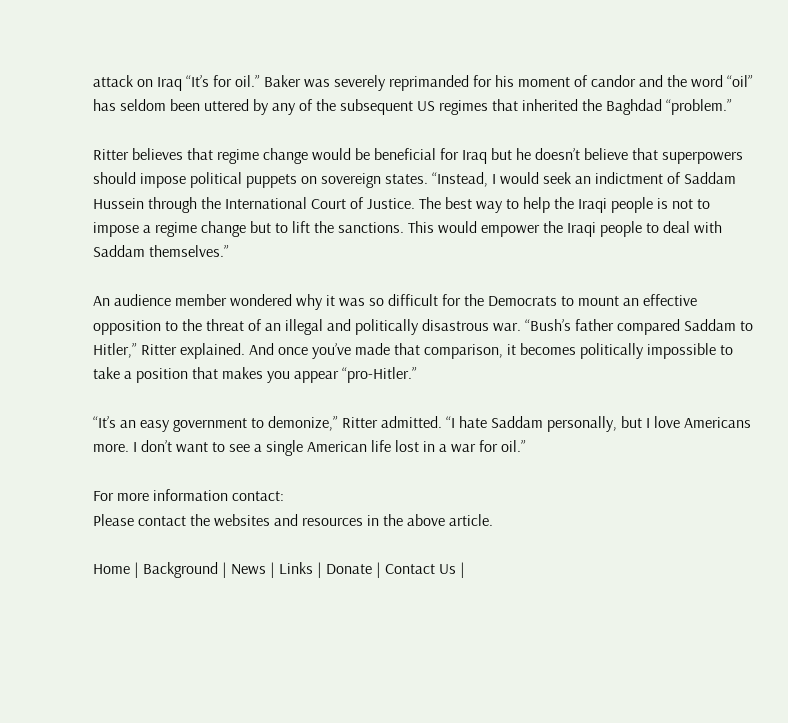attack on Iraq “It’s for oil.” Baker was severely reprimanded for his moment of candor and the word “oil” has seldom been uttered by any of the subsequent US regimes that inherited the Baghdad “problem.”

Ritter believes that regime change would be beneficial for Iraq but he doesn’t believe that superpowers should impose political puppets on sovereign states. “Instead, I would seek an indictment of Saddam Hussein through the International Court of Justice. The best way to help the Iraqi people is not to impose a regime change but to lift the sanctions. This would empower the Iraqi people to deal with Saddam themselves.”

An audience member wondered why it was so difficult for the Democrats to mount an effective opposition to the threat of an illegal and politically disastrous war. “Bush’s father compared Saddam to Hitler,” Ritter explained. And once you’ve made that comparison, it becomes politically impossible to take a position that makes you appear “pro-Hitler.”

“It’s an easy government to demonize,” Ritter admitted. “I hate Saddam personally, but I love Americans more. I don’t want to see a single American life lost in a war for oil.”

For more information contact:
Please contact the websites and resources in the above article.

Home | Background | News | Links | Donate | Contact Us |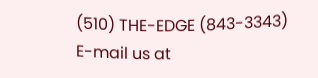(510) THE-EDGE (843-3343)
E-mail us at